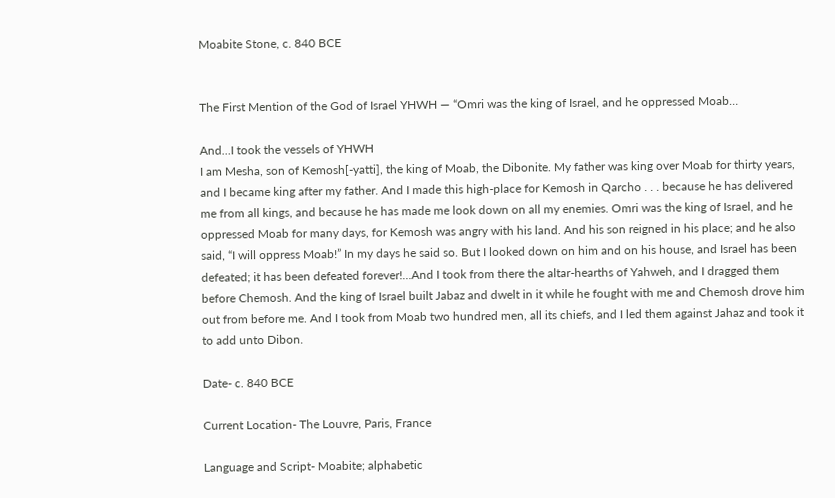Moabite Stone, c. 840 BCE


The First Mention of the God of Israel YHWH — “Omri was the king of Israel, and he oppressed Moab…

And…I took the vessels of YHWH
I am Mesha, son of Kemosh[-yatti], the king of Moab, the Dibonite. My father was king over Moab for thirty years, and I became king after my father. And I made this high-place for Kemosh in Qarcho . . . because he has delivered me from all kings, and because he has made me look down on all my enemies. Omri was the king of Israel, and he oppressed Moab for many days, for Kemosh was angry with his land. And his son reigned in his place; and he also said, “I will oppress Moab!” In my days he said so. But I looked down on him and on his house, and Israel has been defeated; it has been defeated forever!…And I took from there the altar-hearths of Yahweh, and I dragged them before Chemosh. And the king of Israel built Jabaz and dwelt in it while he fought with me and Chemosh drove him out from before me. And I took from Moab two hundred men, all its chiefs, and I led them against Jahaz and took it to add unto Dibon.

Date- c. 840 BCE

Current Location- The Louvre, Paris, France

Language and Script- Moabite; alphabetic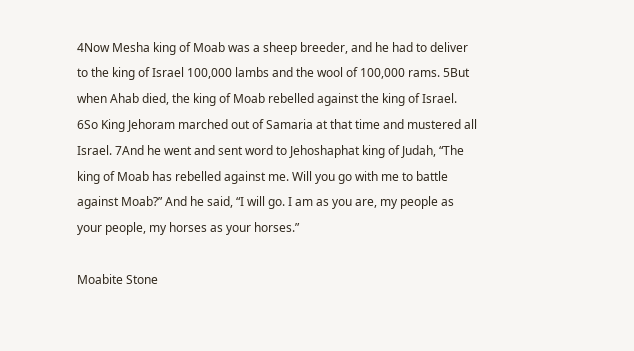4Now Mesha king of Moab was a sheep breeder, and he had to deliver to the king of Israel 100,000 lambs and the wool of 100,000 rams. 5But when Ahab died, the king of Moab rebelled against the king of Israel. 6So King Jehoram marched out of Samaria at that time and mustered all Israel. 7And he went and sent word to Jehoshaphat king of Judah, “The king of Moab has rebelled against me. Will you go with me to battle against Moab?” And he said, “I will go. I am as you are, my people as your people, my horses as your horses.”

Moabite Stone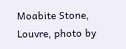Moabite Stone, Louvre, photo by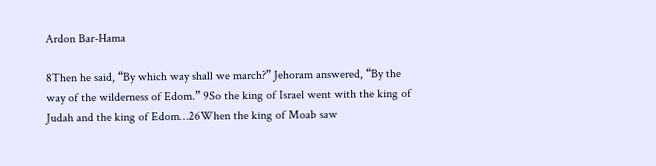Ardon Bar-Hama

8Then he said, “By which way shall we march?” Jehoram answered, “By the way of the wilderness of Edom.” 9So the king of Israel went with the king of Judah and the king of Edom…26When the king of Moab saw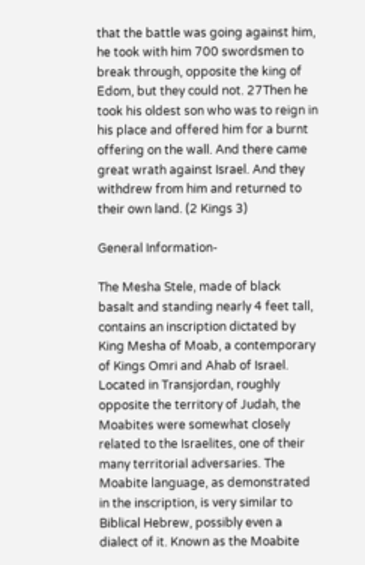that the battle was going against him, he took with him 700 swordsmen to break through, opposite the king of Edom, but they could not. 27Then he took his oldest son who was to reign in his place and offered him for a burnt offering on the wall. And there came great wrath against Israel. And they withdrew from him and returned to their own land. (2 Kings 3)

General Information-

The Mesha Stele, made of black basalt and standing nearly 4 feet tall, contains an inscription dictated by King Mesha of Moab, a contemporary of Kings Omri and Ahab of Israel. Located in Transjordan, roughly opposite the territory of Judah, the Moabites were somewhat closely related to the Israelites, one of their many territorial adversaries. The Moabite language, as demonstrated in the inscription, is very similar to Biblical Hebrew, possibly even a dialect of it. Known as the Moabite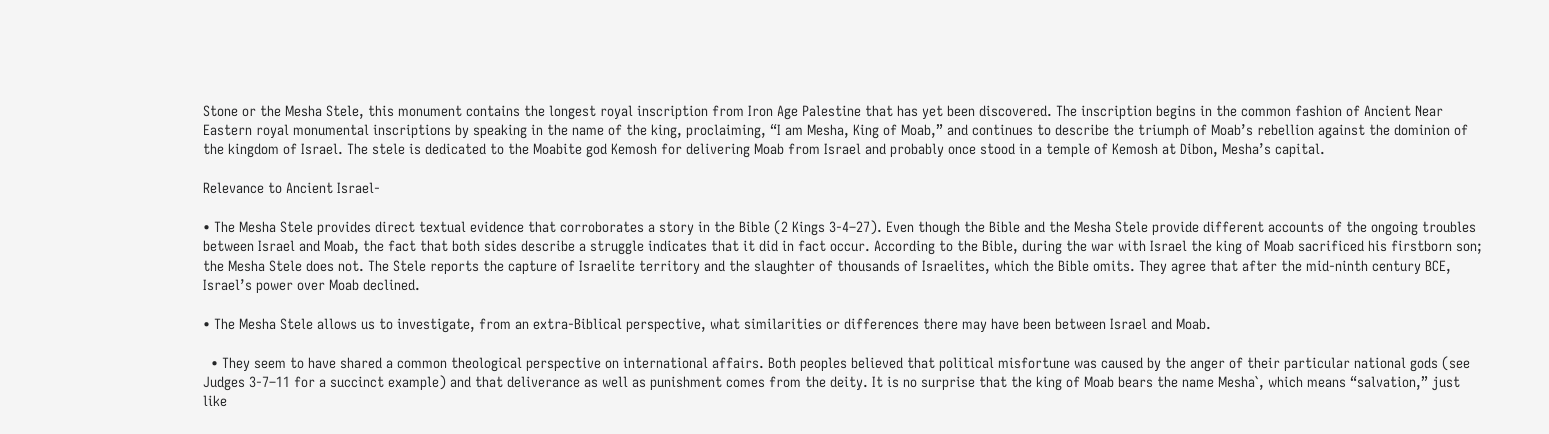Stone or the Mesha Stele, this monument contains the longest royal inscription from Iron Age Palestine that has yet been discovered. The inscription begins in the common fashion of Ancient Near Eastern royal monumental inscriptions by speaking in the name of the king, proclaiming, “I am Mesha, King of Moab,” and continues to describe the triumph of Moab’s rebellion against the dominion of the kingdom of Israel. The stele is dedicated to the Moabite god Kemosh for delivering Moab from Israel and probably once stood in a temple of Kemosh at Dibon, Mesha’s capital.

Relevance to Ancient Israel-

• The Mesha Stele provides direct textual evidence that corroborates a story in the Bible (2 Kings 3-4–27). Even though the Bible and the Mesha Stele provide different accounts of the ongoing troubles between Israel and Moab, the fact that both sides describe a struggle indicates that it did in fact occur. According to the Bible, during the war with Israel the king of Moab sacrificed his firstborn son; the Mesha Stele does not. The Stele reports the capture of Israelite territory and the slaughter of thousands of Israelites, which the Bible omits. They agree that after the mid-ninth century BCE, Israel’s power over Moab declined.

• The Mesha Stele allows us to investigate, from an extra-Biblical perspective, what similarities or differences there may have been between Israel and Moab.

  • They seem to have shared a common theological perspective on international affairs. Both peoples believed that political misfortune was caused by the anger of their particular national gods (see Judges 3-7–11 for a succinct example) and that deliverance as well as punishment comes from the deity. It is no surprise that the king of Moab bears the name Mesha`, which means “salvation,” just like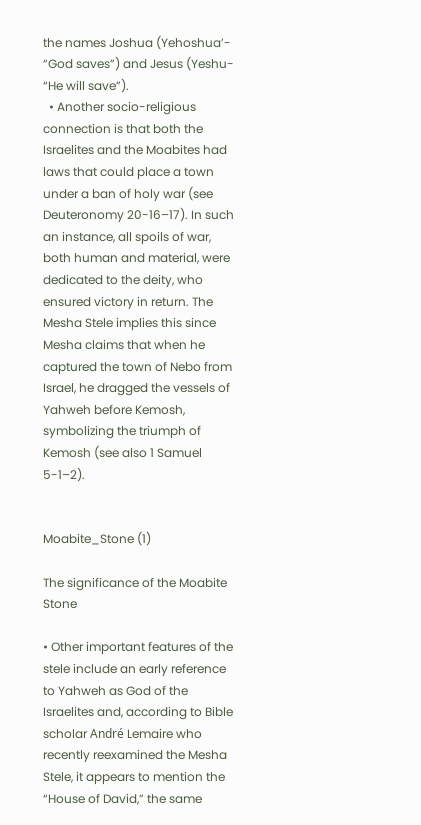the names Joshua (Yehoshua’- “God saves”) and Jesus (Yeshu- “He will save”).
  • Another socio-religious connection is that both the Israelites and the Moabites had laws that could place a town under a ban of holy war (see Deuteronomy 20-16–17). In such an instance, all spoils of war, both human and material, were dedicated to the deity, who ensured victory in return. The Mesha Stele implies this since Mesha claims that when he captured the town of Nebo from Israel, he dragged the vessels of Yahweh before Kemosh, symbolizing the triumph of Kemosh (see also 1 Samuel 5-1–2).


Moabite_Stone (1)

The significance of the Moabite Stone

• Other important features of the stele include an early reference to Yahweh as God of the Israelites and, according to Bible scholar André Lemaire who recently reexamined the Mesha Stele, it appears to mention the “House of David,” the same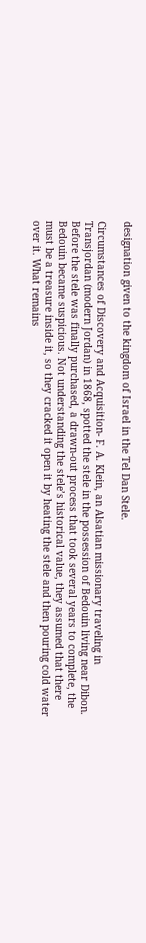designation given to the kingdom of Israel in the Tel Dan Stele.

Circumstances of Discovery and Acquisition- F. A. Klein, an Alsatian missionary traveling in Transjordan (modern Jordan) in 1868, spotted the stele in the possession of Bedouin living near Dibon. Before the stele was finally purchased, a drawn-out process that took several years to complete, the Bedouin became suspicious. Not understanding the stele’s historical value, they assumed that there must be a treasure inside it, so they cracked it open it by heating the stele and then pouring cold water over it. What remains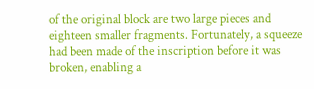of the original block are two large pieces and eighteen smaller fragments. Fortunately, a squeeze had been made of the inscription before it was broken, enabling a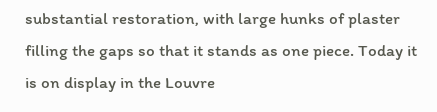substantial restoration, with large hunks of plaster filling the gaps so that it stands as one piece. Today it is on display in the Louvre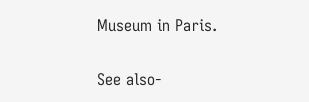Museum in Paris.

See also-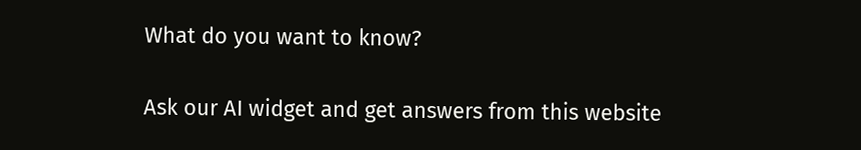What do you want to know?

Ask our AI widget and get answers from this website